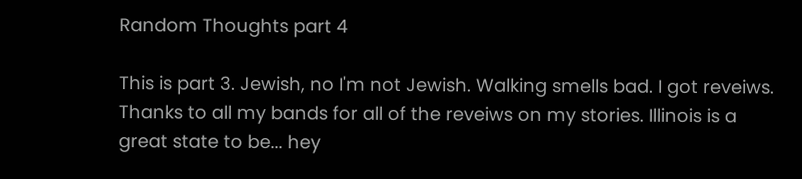Random Thoughts part 4

This is part 3. Jewish, no I'm not Jewish. Walking smells bad. I got reveiws. Thanks to all my bands for all of the reveiws on my stories. Illinois is a great state to be... hey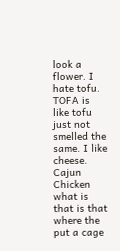look a flower. I hate tofu. TOFA is like tofu just not smelled the same. I like cheese. Cajun Chicken what is that is that where the put a cage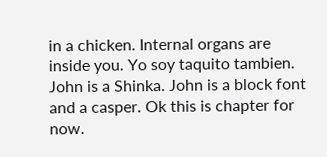in a chicken. Internal organs are inside you. Yo soy taquito tambien. John is a Shinka. John is a block font and a casper. Ok this is chapter for now.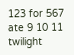123 for 567 ate 9 10 11 twilight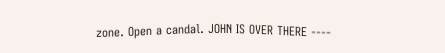zone. Open a candal. JOHN IS OVER THERE ----